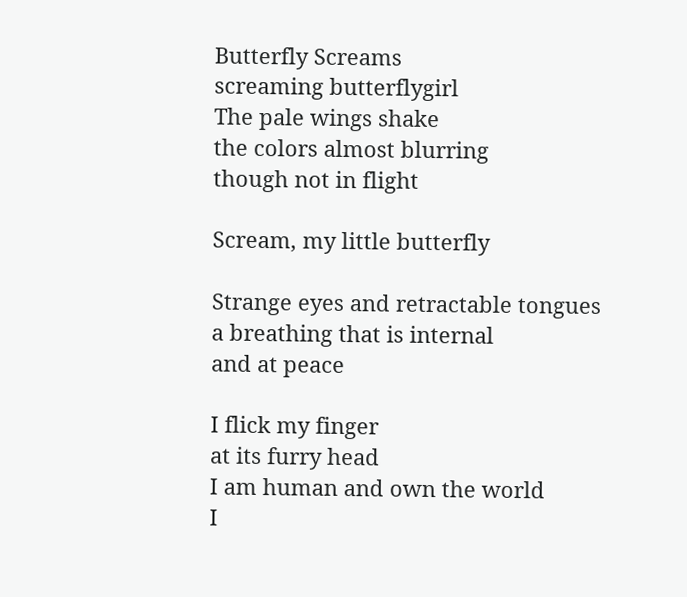Butterfly Screams
screaming butterflygirl
The pale wings shake
the colors almost blurring
though not in flight

Scream, my little butterfly

Strange eyes and retractable tongues
a breathing that is internal
and at peace

I flick my finger
at its furry head
I am human and own the world
I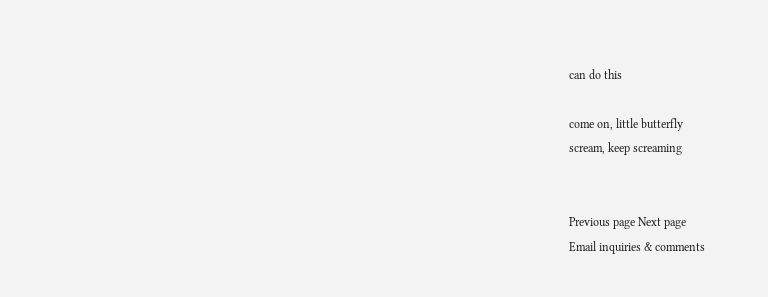can do this

come on, little butterfly
scream, keep screaming


Previous page Next page
Email inquiries & comments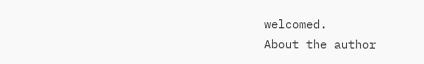welcomed.
About the author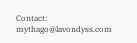Contact: mythago@lavondyss.com